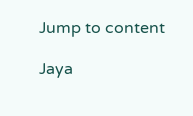Jump to content

Jaya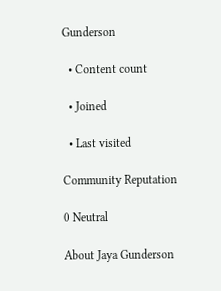Gunderson

  • Content count

  • Joined

  • Last visited

Community Reputation

0 Neutral

About Jaya Gunderson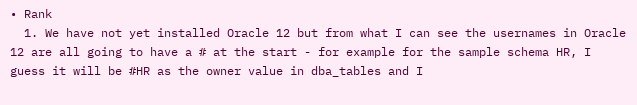• Rank
  1. We have not yet installed Oracle 12 but from what I can see the usernames in Oracle 12 are all going to have a # at the start - for example for the sample schema HR, I guess it will be #HR as the owner value in dba_tables and I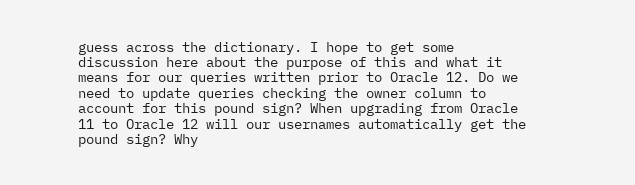guess across the dictionary. I hope to get some discussion here about the purpose of this and what it means for our queries written prior to Oracle 12. Do we need to update queries checking the owner column to account for this pound sign? When upgrading from Oracle 11 to Oracle 12 will our usernames automatically get the pound sign? Why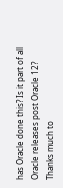has Oracle done this? Is it part of all Oracle releases post Oracle 12? Thanks much to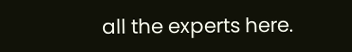all the experts here.